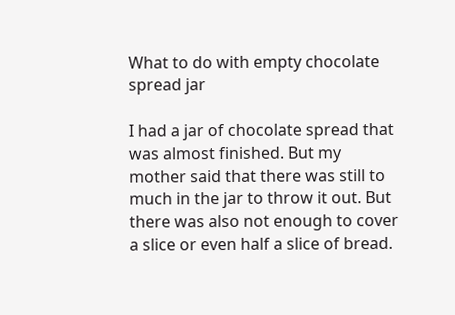What to do with empty chocolate spread jar

I had a jar of chocolate spread that was almost finished. But my mother said that there was still to much in the jar to throw it out. But there was also not enough to cover a slice or even half a slice of bread.